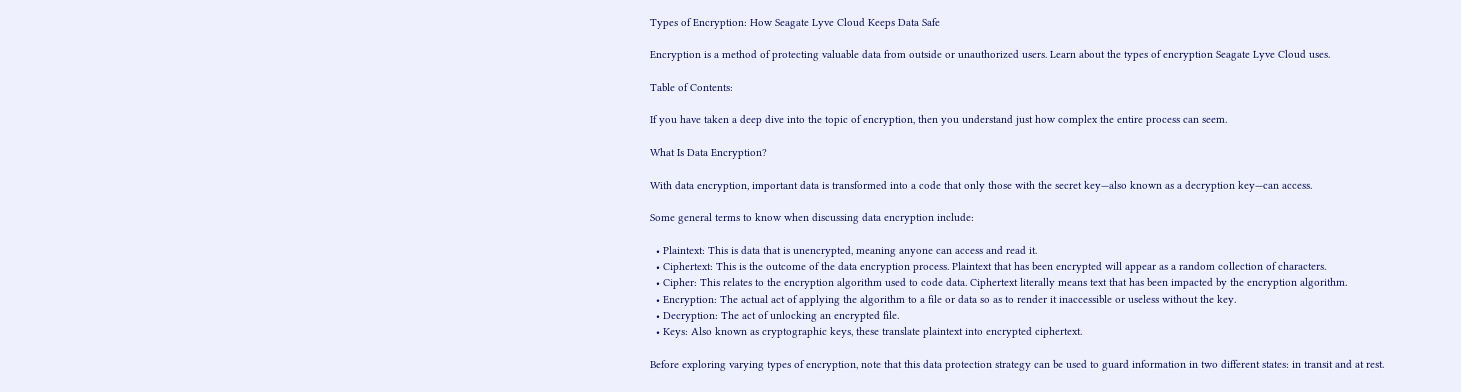Types of Encryption: How Seagate Lyve Cloud Keeps Data Safe

Encryption is a method of protecting valuable data from outside or unauthorized users. Learn about the types of encryption Seagate Lyve Cloud uses.

Table of Contents:

If you have taken a deep dive into the topic of encryption, then you understand just how complex the entire process can seem.

What Is Data Encryption?

With data encryption, important data is transformed into a code that only those with the secret key—also known as a decryption key—can access.

Some general terms to know when discussing data encryption include:

  • Plaintext: This is data that is unencrypted, meaning anyone can access and read it.
  • Ciphertext: This is the outcome of the data encryption process. Plaintext that has been encrypted will appear as a random collection of characters.
  • Cipher: This relates to the encryption algorithm used to code data. Ciphertext literally means text that has been impacted by the encryption algorithm.
  • Encryption: The actual act of applying the algorithm to a file or data so as to render it inaccessible or useless without the key.
  • Decryption: The act of unlocking an encrypted file.
  • Keys: Also known as cryptographic keys, these translate plaintext into encrypted ciphertext.

Before exploring varying types of encryption, note that this data protection strategy can be used to guard information in two different states: in transit and at rest.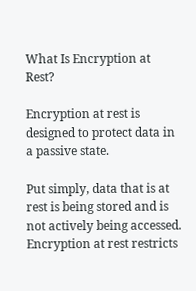What Is Encryption at Rest?

Encryption at rest is designed to protect data in a passive state.

Put simply, data that is at rest is being stored and is not actively being accessed. Encryption at rest restricts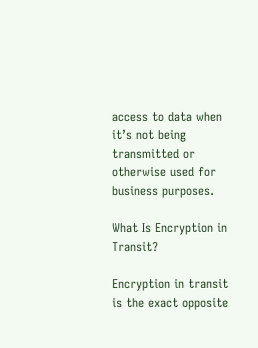access to data when it’s not being transmitted or otherwise used for business purposes.

What Is Encryption in Transit?

Encryption in transit is the exact opposite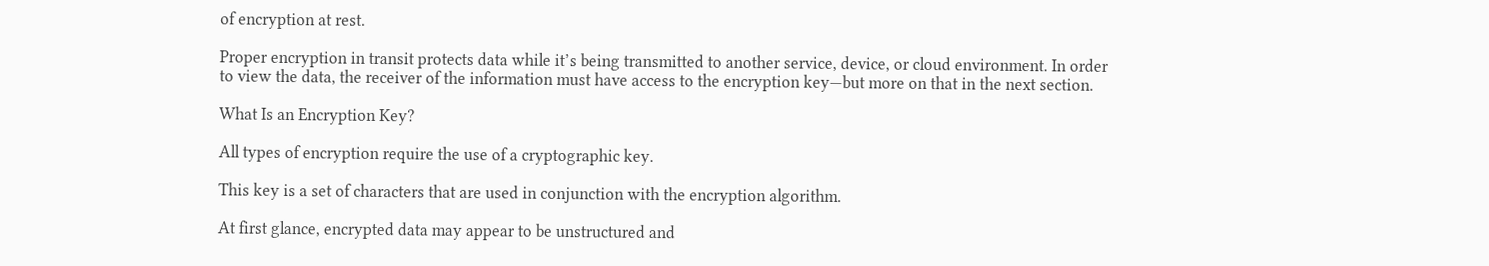of encryption at rest.

Proper encryption in transit protects data while it’s being transmitted to another service, device, or cloud environment. In order to view the data, the receiver of the information must have access to the encryption key—but more on that in the next section.

What Is an Encryption Key?

All types of encryption require the use of a cryptographic key.

This key is a set of characters that are used in conjunction with the encryption algorithm.

At first glance, encrypted data may appear to be unstructured and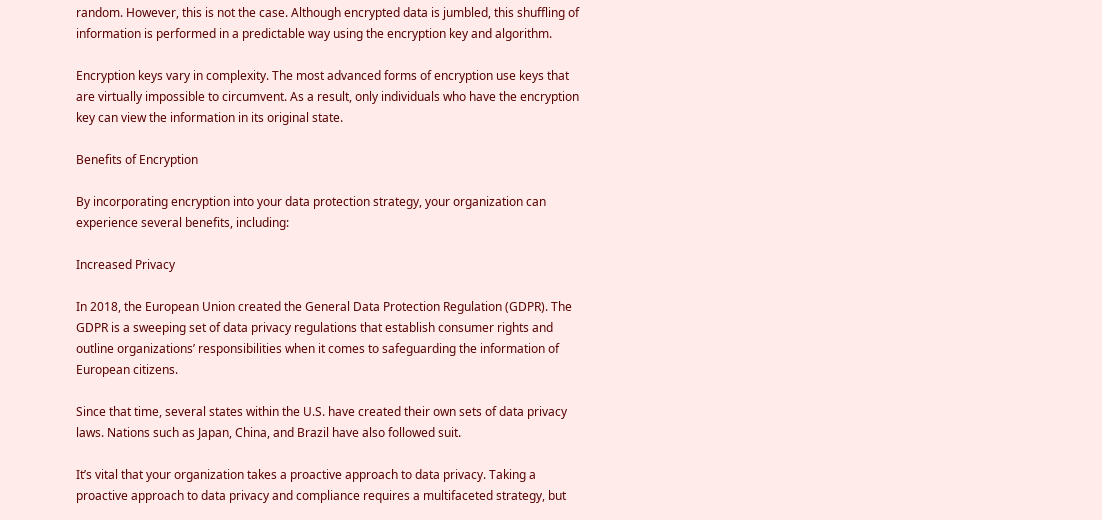random. However, this is not the case. Although encrypted data is jumbled, this shuffling of information is performed in a predictable way using the encryption key and algorithm.

Encryption keys vary in complexity. The most advanced forms of encryption use keys that are virtually impossible to circumvent. As a result, only individuals who have the encryption key can view the information in its original state.

Benefits of Encryption

By incorporating encryption into your data protection strategy, your organization can experience several benefits, including:

Increased Privacy

In 2018, the European Union created the General Data Protection Regulation (GDPR). The GDPR is a sweeping set of data privacy regulations that establish consumer rights and outline organizations’ responsibilities when it comes to safeguarding the information of European citizens.

Since that time, several states within the U.S. have created their own sets of data privacy laws. Nations such as Japan, China, and Brazil have also followed suit.

It’s vital that your organization takes a proactive approach to data privacy. Taking a proactive approach to data privacy and compliance requires a multifaceted strategy, but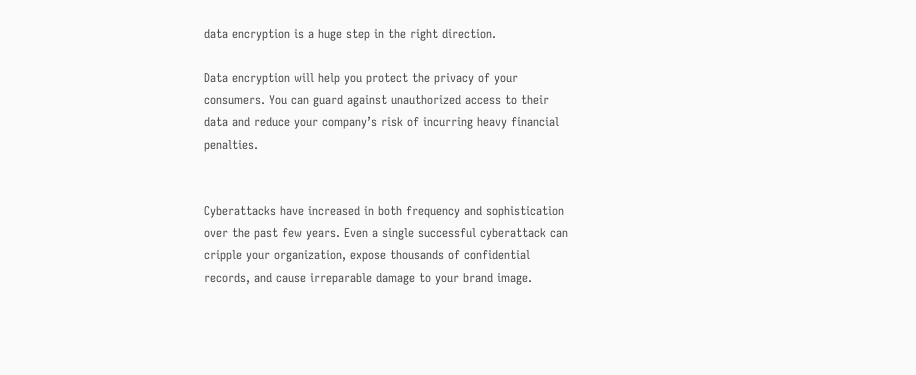data encryption is a huge step in the right direction.

Data encryption will help you protect the privacy of your consumers. You can guard against unauthorized access to their data and reduce your company’s risk of incurring heavy financial penalties.


Cyberattacks have increased in both frequency and sophistication over the past few years. Even a single successful cyberattack can cripple your organization, expose thousands of confidential records, and cause irreparable damage to your brand image.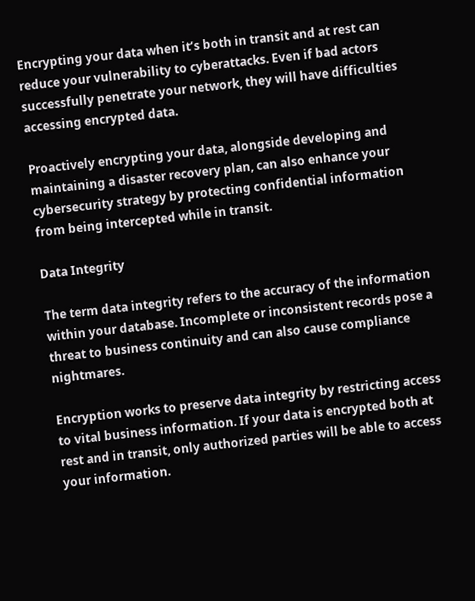Encrypting your data when it’s both in transit and at rest can reduce your vulnerability to cyberattacks. Even if bad actors successfully penetrate your network, they will have difficulties accessing encrypted data.

Proactively encrypting your data, alongside developing and maintaining a disaster recovery plan, can also enhance your cybersecurity strategy by protecting confidential information from being intercepted while in transit.

Data Integrity

The term data integrity refers to the accuracy of the information within your database. Incomplete or inconsistent records pose a threat to business continuity and can also cause compliance nightmares.

Encryption works to preserve data integrity by restricting access to vital business information. If your data is encrypted both at rest and in transit, only authorized parties will be able to access your information.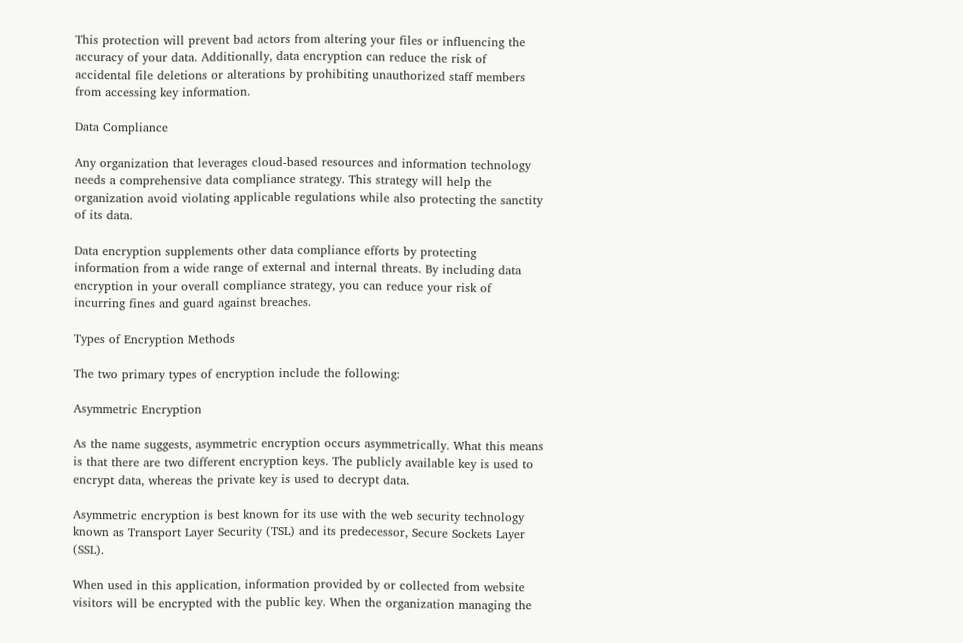This protection will prevent bad actors from altering your files or influencing the accuracy of your data. Additionally, data encryption can reduce the risk of accidental file deletions or alterations by prohibiting unauthorized staff members from accessing key information.

Data Compliance

Any organization that leverages cloud-based resources and information technology needs a comprehensive data compliance strategy. This strategy will help the organization avoid violating applicable regulations while also protecting the sanctity of its data.

Data encryption supplements other data compliance efforts by protecting information from a wide range of external and internal threats. By including data encryption in your overall compliance strategy, you can reduce your risk of incurring fines and guard against breaches.

Types of Encryption Methods

The two primary types of encryption include the following:

Asymmetric Encryption

As the name suggests, asymmetric encryption occurs asymmetrically. What this means is that there are two different encryption keys. The publicly available key is used to encrypt data, whereas the private key is used to decrypt data.

Asymmetric encryption is best known for its use with the web security technology known as Transport Layer Security (TSL) and its predecessor, Secure Sockets Layer (SSL).

When used in this application, information provided by or collected from website visitors will be encrypted with the public key. When the organization managing the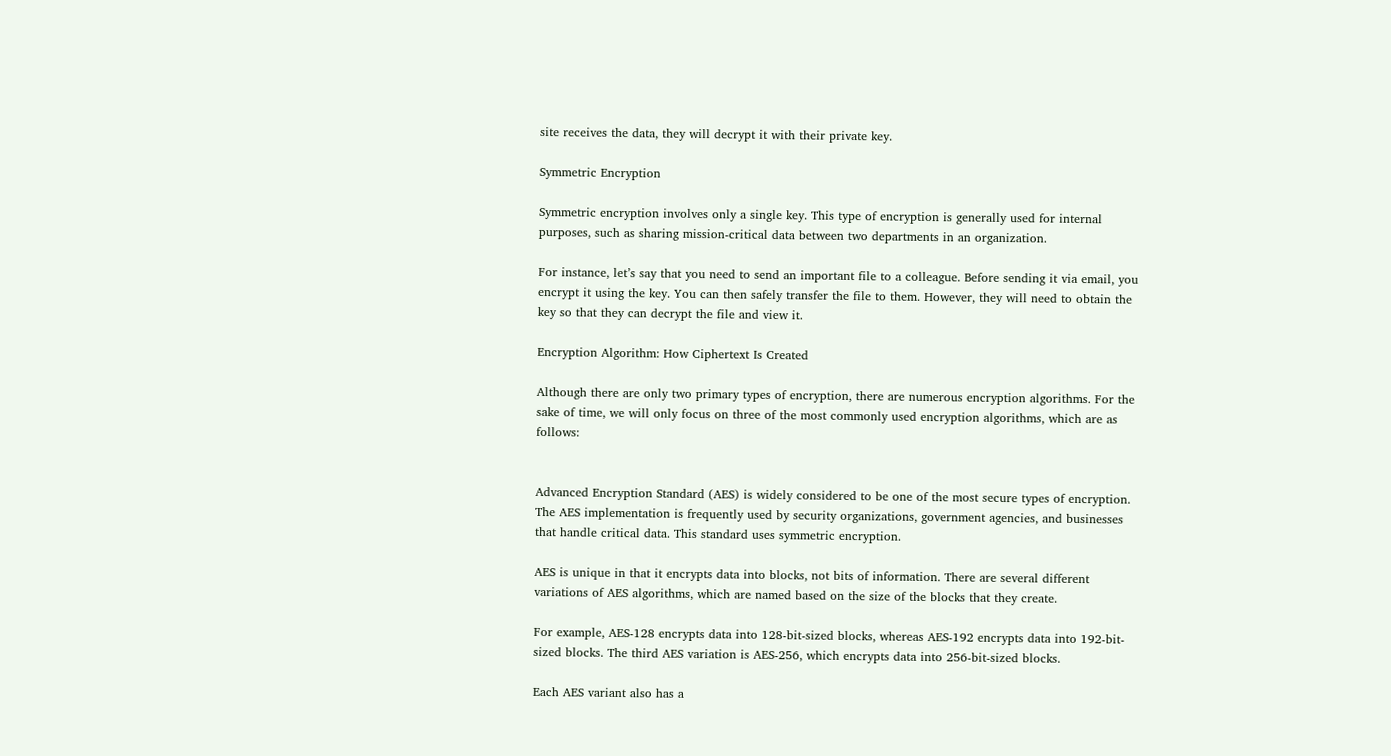site receives the data, they will decrypt it with their private key.

Symmetric Encryption

Symmetric encryption involves only a single key. This type of encryption is generally used for internal purposes, such as sharing mission-critical data between two departments in an organization.

For instance, let’s say that you need to send an important file to a colleague. Before sending it via email, you encrypt it using the key. You can then safely transfer the file to them. However, they will need to obtain the key so that they can decrypt the file and view it.

Encryption Algorithm: How Ciphertext Is Created

Although there are only two primary types of encryption, there are numerous encryption algorithms. For the sake of time, we will only focus on three of the most commonly used encryption algorithms, which are as follows:


Advanced Encryption Standard (AES) is widely considered to be one of the most secure types of encryption. The AES implementation is frequently used by security organizations, government agencies, and businesses that handle critical data. This standard uses symmetric encryption.

AES is unique in that it encrypts data into blocks, not bits of information. There are several different variations of AES algorithms, which are named based on the size of the blocks that they create.

For example, AES-128 encrypts data into 128-bit-sized blocks, whereas AES-192 encrypts data into 192-bit-sized blocks. The third AES variation is AES-256, which encrypts data into 256-bit-sized blocks.

Each AES variant also has a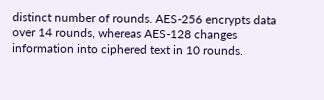distinct number of rounds. AES-256 encrypts data over 14 rounds, whereas AES-128 changes information into ciphered text in 10 rounds.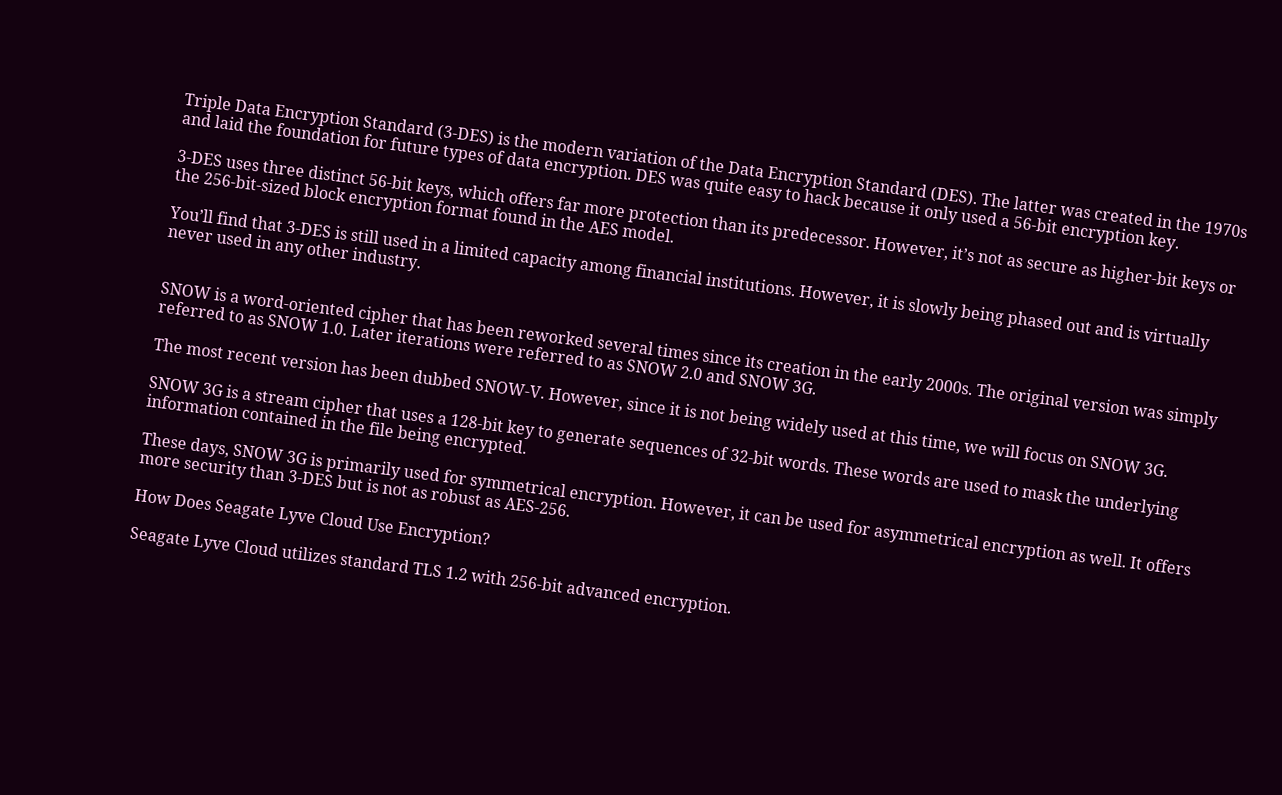Triple Data Encryption Standard (3-DES) is the modern variation of the Data Encryption Standard (DES). The latter was created in the 1970s and laid the foundation for future types of data encryption. DES was quite easy to hack because it only used a 56-bit encryption key.

3-DES uses three distinct 56-bit keys, which offers far more protection than its predecessor. However, it’s not as secure as higher-bit keys or the 256-bit-sized block encryption format found in the AES model.

You’ll find that 3-DES is still used in a limited capacity among financial institutions. However, it is slowly being phased out and is virtually never used in any other industry.


SNOW is a word-oriented cipher that has been reworked several times since its creation in the early 2000s. The original version was simply referred to as SNOW 1.0. Later iterations were referred to as SNOW 2.0 and SNOW 3G.

The most recent version has been dubbed SNOW-V. However, since it is not being widely used at this time, we will focus on SNOW 3G.

SNOW 3G is a stream cipher that uses a 128-bit key to generate sequences of 32-bit words. These words are used to mask the underlying information contained in the file being encrypted.

These days, SNOW 3G is primarily used for symmetrical encryption. However, it can be used for asymmetrical encryption as well. It offers more security than 3-DES but is not as robust as AES-256.

How Does Seagate Lyve Cloud Use Encryption?

Seagate Lyve Cloud utilizes standard TLS 1.2 with 256-bit advanced encryption.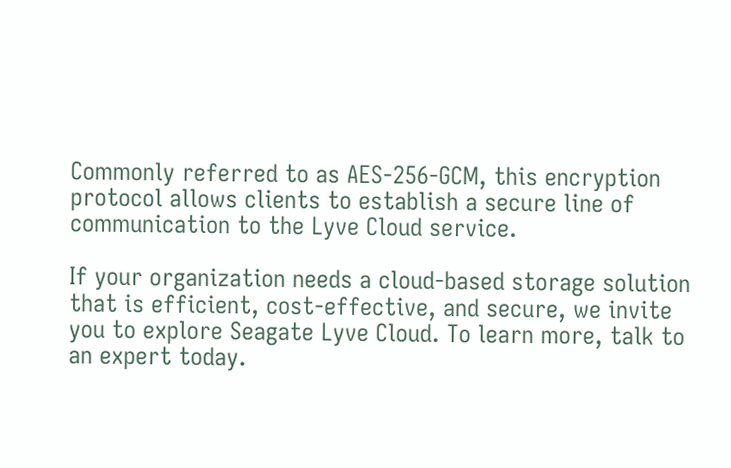Commonly referred to as AES-256-GCM, this encryption protocol allows clients to establish a secure line of communication to the Lyve Cloud service.

If your organization needs a cloud-based storage solution that is efficient, cost-effective, and secure, we invite you to explore Seagate Lyve Cloud. To learn more, talk to an expert today.